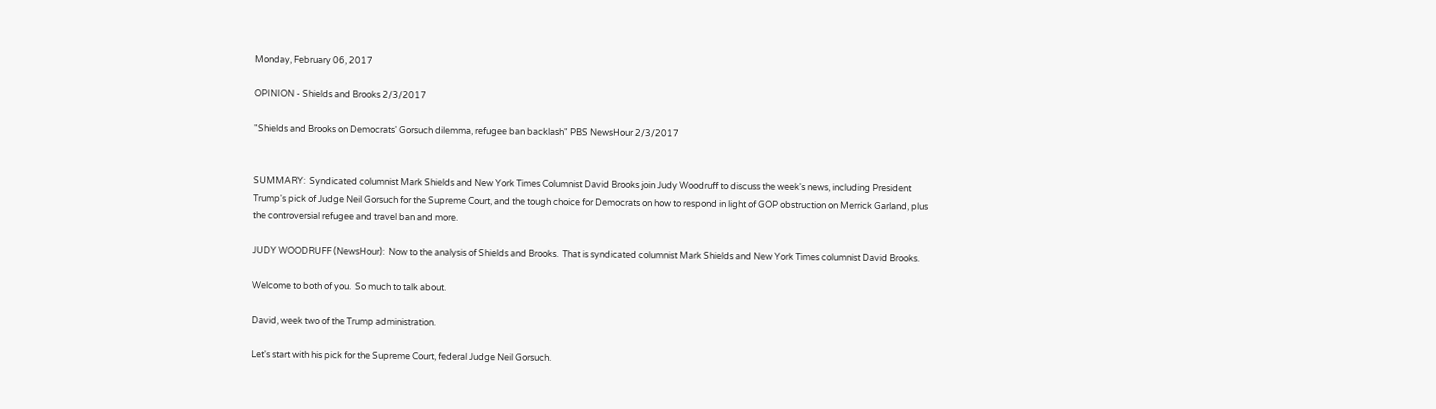Monday, February 06, 2017

OPINION - Shields and Brooks 2/3/2017

"Shields and Brooks on Democrats' Gorsuch dilemma, refugee ban backlash" PBS NewsHour 2/3/2017


SUMMARY:  Syndicated columnist Mark Shields and New York Times Columnist David Brooks join Judy Woodruff to discuss the week's news, including President Trump's pick of Judge Neil Gorsuch for the Supreme Court, and the tough choice for Democrats on how to respond in light of GOP obstruction on Merrick Garland, plus the controversial refugee and travel ban and more.

JUDY WOODRUFF (NewsHour):  Now to the analysis of Shields and Brooks.  That is syndicated columnist Mark Shields and New York Times columnist David Brooks.

Welcome to both of you.  So much to talk about.

David, week two of the Trump administration.

Let's start with his pick for the Supreme Court, federal Judge Neil Gorsuch.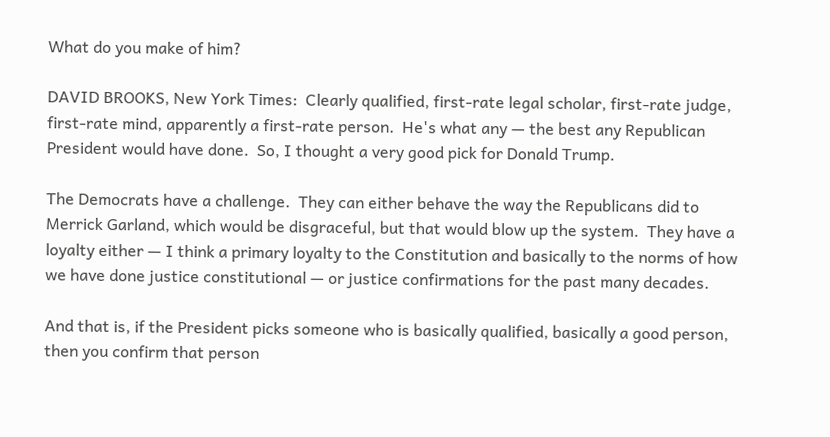What do you make of him?

DAVID BROOKS, New York Times:  Clearly qualified, first-rate legal scholar, first-rate judge, first-rate mind, apparently a first-rate person.  He's what any — the best any Republican President would have done.  So, I thought a very good pick for Donald Trump.

The Democrats have a challenge.  They can either behave the way the Republicans did to Merrick Garland, which would be disgraceful, but that would blow up the system.  They have a loyalty either — I think a primary loyalty to the Constitution and basically to the norms of how we have done justice constitutional — or justice confirmations for the past many decades.

And that is, if the President picks someone who is basically qualified, basically a good person, then you confirm that person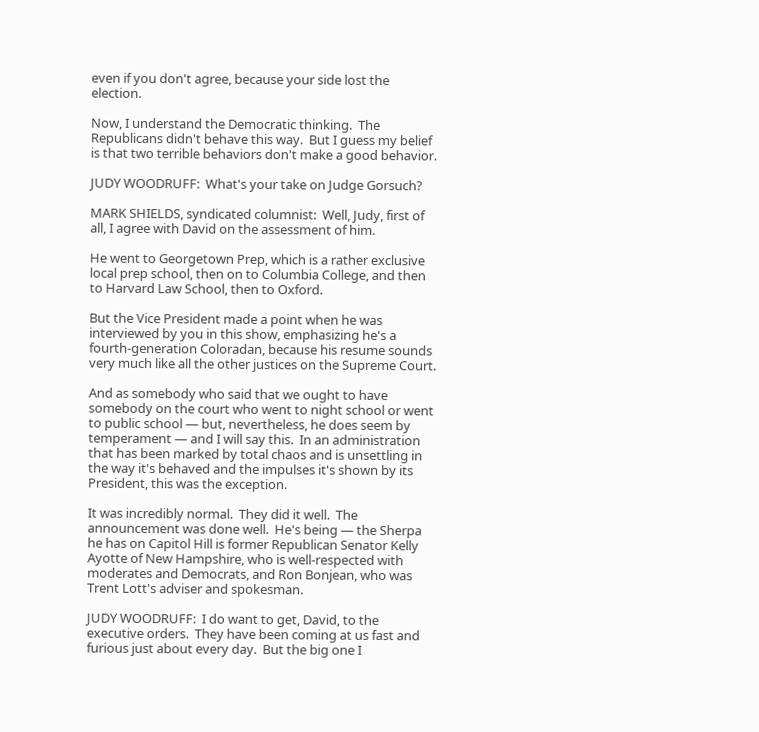even if you don't agree, because your side lost the election.

Now, I understand the Democratic thinking.  The Republicans didn't behave this way.  But I guess my belief is that two terrible behaviors don't make a good behavior.

JUDY WOODRUFF:  What's your take on Judge Gorsuch?

MARK SHIELDS, syndicated columnist:  Well, Judy, first of all, I agree with David on the assessment of him.

He went to Georgetown Prep, which is a rather exclusive local prep school, then on to Columbia College, and then to Harvard Law School, then to Oxford.

But the Vice President made a point when he was interviewed by you in this show, emphasizing he's a fourth-generation Coloradan, because his resume sounds very much like all the other justices on the Supreme Court.

And as somebody who said that we ought to have somebody on the court who went to night school or went to public school — but, nevertheless, he does seem by temperament — and I will say this.  In an administration that has been marked by total chaos and is unsettling in the way it's behaved and the impulses it's shown by its President, this was the exception.

It was incredibly normal.  They did it well.  The announcement was done well.  He's being — the Sherpa he has on Capitol Hill is former Republican Senator Kelly Ayotte of New Hampshire, who is well-respected with moderates and Democrats, and Ron Bonjean, who was Trent Lott's adviser and spokesman.

JUDY WOODRUFF:  I do want to get, David, to the executive orders.  They have been coming at us fast and furious just about every day.  But the big one I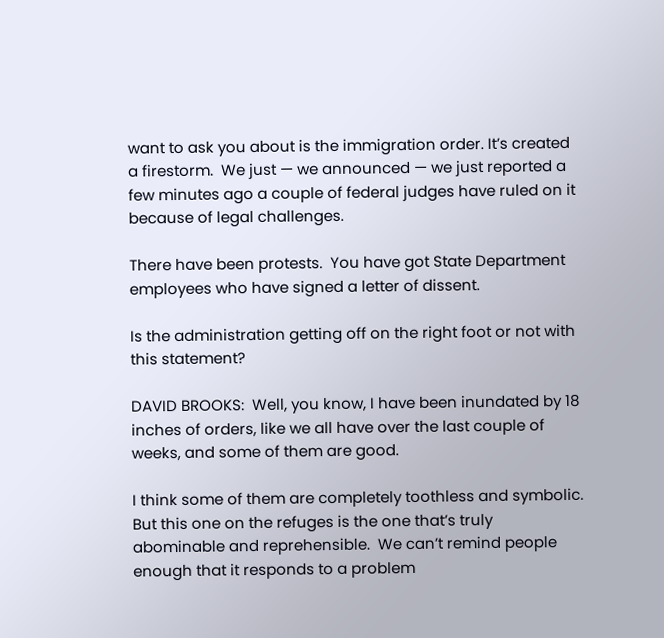want to ask you about is the immigration order. It’s created a firestorm.  We just — we announced — we just reported a few minutes ago a couple of federal judges have ruled on it because of legal challenges.

There have been protests.  You have got State Department employees who have signed a letter of dissent.

Is the administration getting off on the right foot or not with this statement?

DAVID BROOKS:  Well, you know, I have been inundated by 18 inches of orders, like we all have over the last couple of weeks, and some of them are good.

I think some of them are completely toothless and symbolic.  But this one on the refuges is the one that’s truly abominable and reprehensible.  We can’t remind people enough that it responds to a problem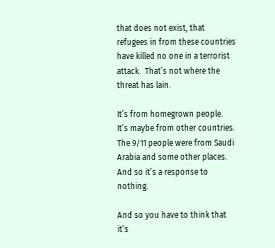that does not exist, that refugees in from these countries have killed no one in a terrorist attack.  That’s not where the threat has lain.

It’s from homegrown people.  It’s maybe from other countries.  The 9/11 people were from Saudi Arabia and some other places.  And so it’s a response to nothing.

And so you have to think that it’s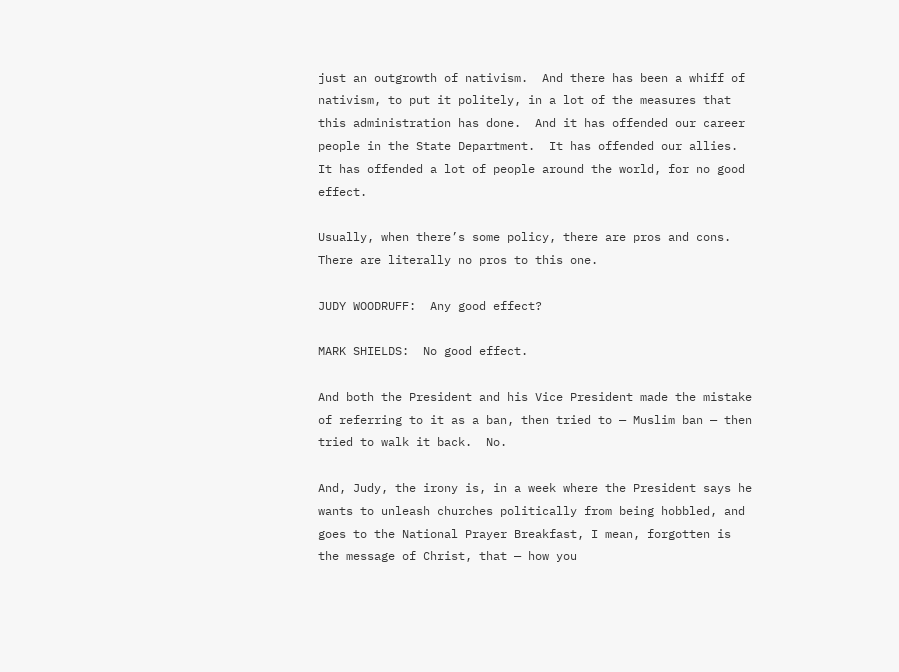just an outgrowth of nativism.  And there has been a whiff of nativism, to put it politely, in a lot of the measures that this administration has done.  And it has offended our career people in the State Department.  It has offended our allies.  It has offended a lot of people around the world, for no good effect.

Usually, when there’s some policy, there are pros and cons.  There are literally no pros to this one.

JUDY WOODRUFF:  Any good effect?

MARK SHIELDS:  No good effect.

And both the President and his Vice President made the mistake of referring to it as a ban, then tried to — Muslim ban — then tried to walk it back.  No.

And, Judy, the irony is, in a week where the President says he wants to unleash churches politically from being hobbled, and goes to the National Prayer Breakfast, I mean, forgotten is the message of Christ, that — how you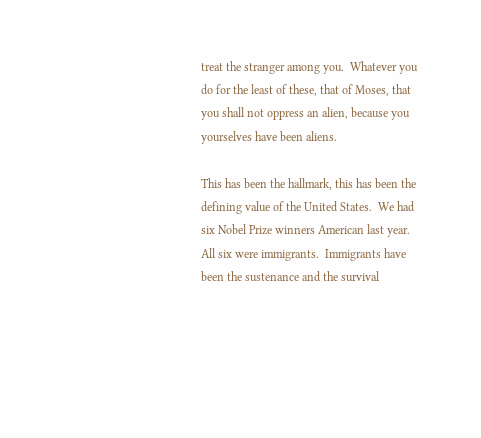treat the stranger among you.  Whatever you do for the least of these, that of Moses, that you shall not oppress an alien, because you yourselves have been aliens.

This has been the hallmark, this has been the defining value of the United States.  We had six Nobel Prize winners American last year.  All six were immigrants.  Immigrants have been the sustenance and the survival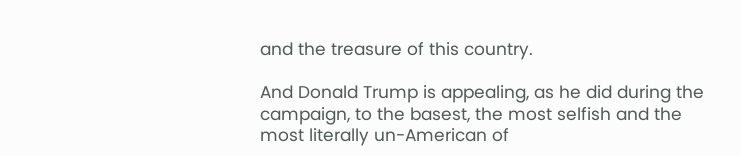and the treasure of this country.

And Donald Trump is appealing, as he did during the campaign, to the basest, the most selfish and the most literally un-American of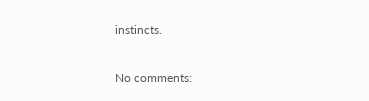instincts.

No comments: